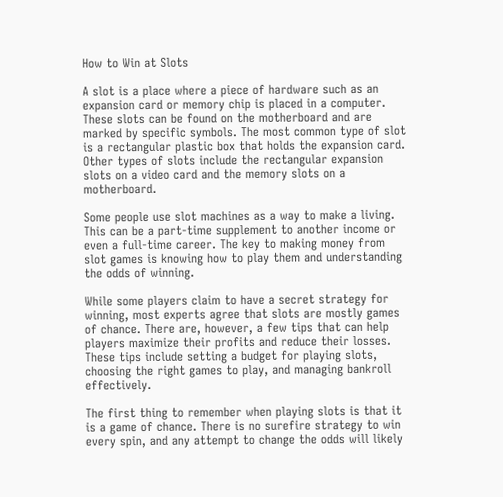How to Win at Slots

A slot is a place where a piece of hardware such as an expansion card or memory chip is placed in a computer. These slots can be found on the motherboard and are marked by specific symbols. The most common type of slot is a rectangular plastic box that holds the expansion card. Other types of slots include the rectangular expansion slots on a video card and the memory slots on a motherboard.

Some people use slot machines as a way to make a living. This can be a part-time supplement to another income or even a full-time career. The key to making money from slot games is knowing how to play them and understanding the odds of winning.

While some players claim to have a secret strategy for winning, most experts agree that slots are mostly games of chance. There are, however, a few tips that can help players maximize their profits and reduce their losses. These tips include setting a budget for playing slots, choosing the right games to play, and managing bankroll effectively.

The first thing to remember when playing slots is that it is a game of chance. There is no surefire strategy to win every spin, and any attempt to change the odds will likely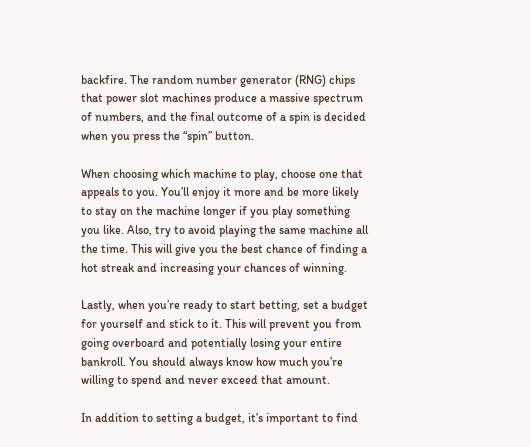backfire. The random number generator (RNG) chips that power slot machines produce a massive spectrum of numbers, and the final outcome of a spin is decided when you press the “spin” button.

When choosing which machine to play, choose one that appeals to you. You’ll enjoy it more and be more likely to stay on the machine longer if you play something you like. Also, try to avoid playing the same machine all the time. This will give you the best chance of finding a hot streak and increasing your chances of winning.

Lastly, when you’re ready to start betting, set a budget for yourself and stick to it. This will prevent you from going overboard and potentially losing your entire bankroll. You should always know how much you’re willing to spend and never exceed that amount.

In addition to setting a budget, it’s important to find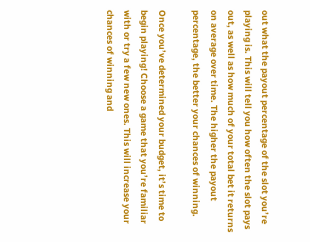out what the payout percentage of the slot you’re playing is. This will tell you how often the slot pays out, as well as how much of your total bet it returns on average over time. The higher the payout percentage, the better your chances of winning.

Once you’ve determined your budget, it’s time to begin playing! Choose a game that you’re familiar with or try a few new ones. This will increase your chances of winning and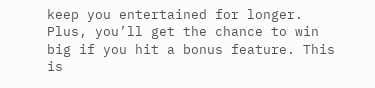keep you entertained for longer. Plus, you’ll get the chance to win big if you hit a bonus feature. This is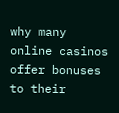why many online casinos offer bonuses to their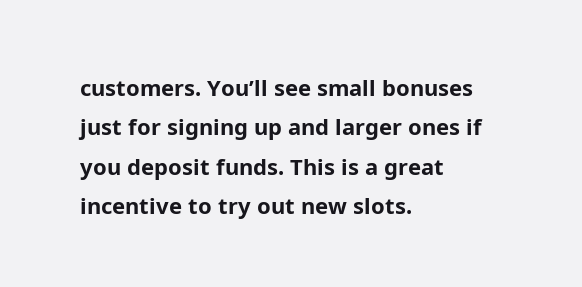customers. You’ll see small bonuses just for signing up and larger ones if you deposit funds. This is a great incentive to try out new slots.